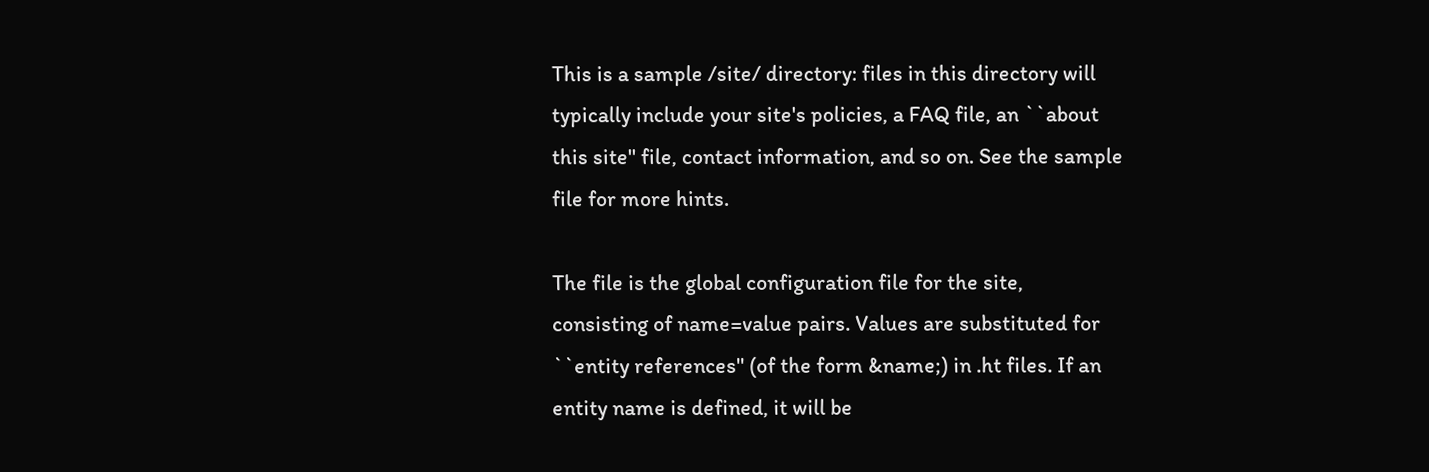This is a sample /site/ directory: files in this directory will typically include your site's policies, a FAQ file, an ``about this site'' file, contact information, and so on. See the sample file for more hints.

The file is the global configuration file for the site, consisting of name=value pairs. Values are substituted for ``entity references'' (of the form &name;) in .ht files. If an entity name is defined, it will be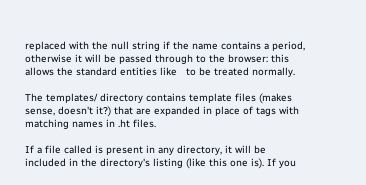replaced with the null string if the name contains a period, otherwise it will be passed through to the browser: this allows the standard entities like   to be treated normally.

The templates/ directory contains template files (makes sense, doesn't it?) that are expanded in place of tags with matching names in .ht files.

If a file called is present in any directory, it will be included in the directory's listing (like this one is). If you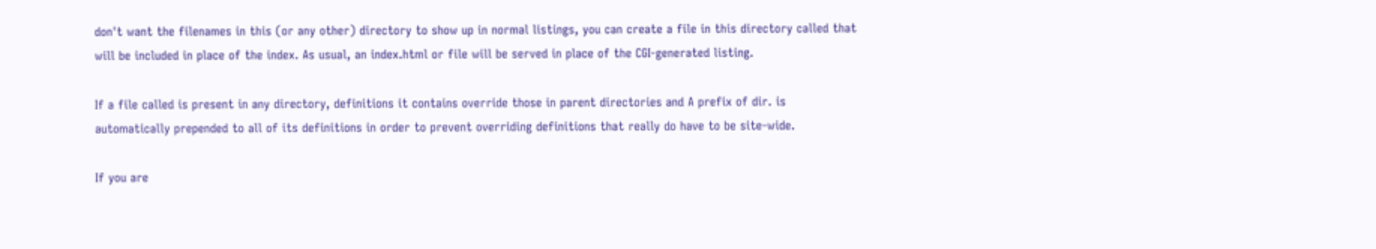don't want the filenames in this (or any other) directory to show up in normal listings, you can create a file in this directory called that will be included in place of the index. As usual, an index.html or file will be served in place of the CGI-generated listing.

If a file called is present in any directory, definitions it contains override those in parent directories and A prefix of dir. is automatically prepended to all of its definitions in order to prevent overriding definitions that really do have to be site-wide.

If you are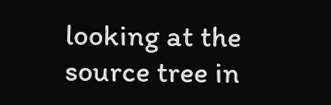looking at the source tree in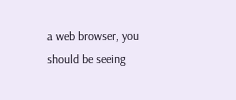a web browser, you should be seeing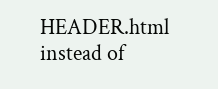HEADER.html instead of